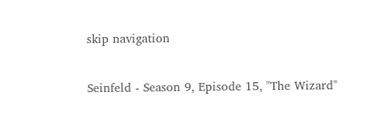skip navigation

Seinfeld - Season 9, Episode 15, "The Wizard"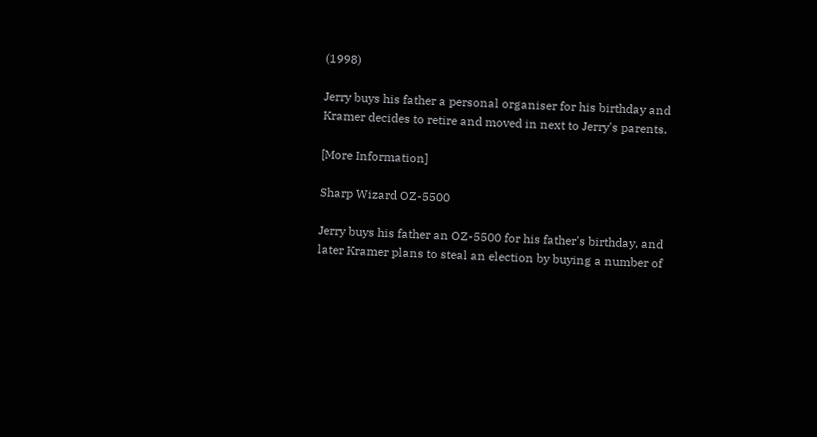(1998)

Jerry buys his father a personal organiser for his birthday and Kramer decides to retire and moved in next to Jerry's parents.

[More Information]

Sharp Wizard OZ-5500

Jerry buys his father an OZ-5500 for his father's birthday, and later Kramer plans to steal an election by buying a number of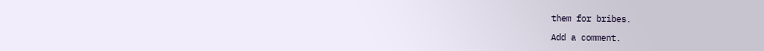them for bribes.

Add a comment.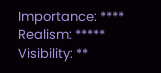Importance: ****
Realism: *****
Visibility: **